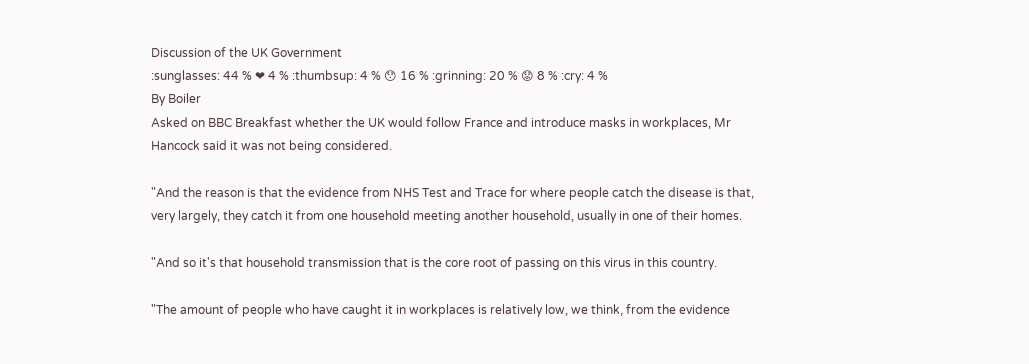Discussion of the UK Government
:sunglasses: 44 % ❤ 4 % :thumbsup: 4 % 😯 16 % :grinning: 20 % 😟 8 % :cry: 4 %
By Boiler
Asked on BBC Breakfast whether the UK would follow France and introduce masks in workplaces, Mr Hancock said it was not being considered.

"And the reason is that the evidence from NHS Test and Trace for where people catch the disease is that, very largely, they catch it from one household meeting another household, usually in one of their homes.

"And so it's that household transmission that is the core root of passing on this virus in this country.

"The amount of people who have caught it in workplaces is relatively low, we think, from the evidence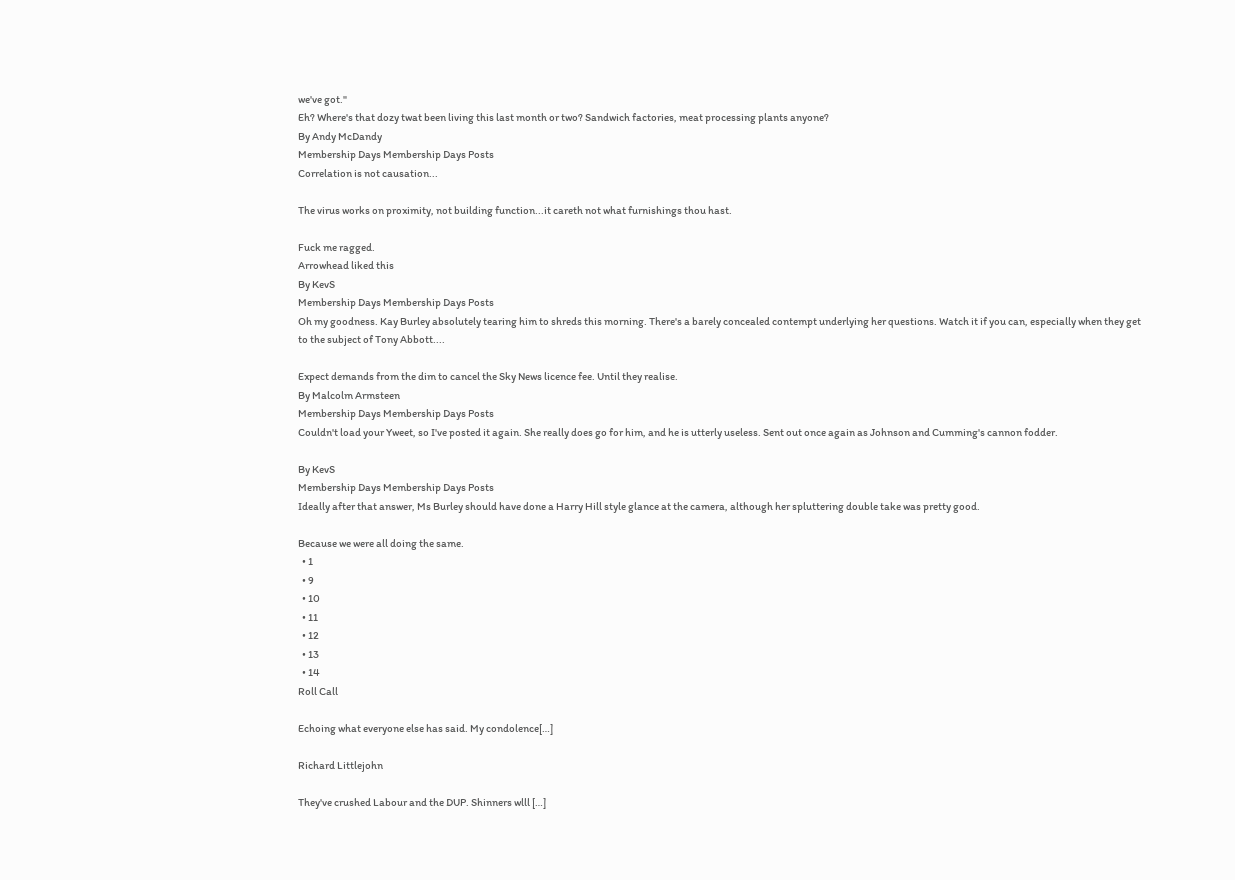we've got."
Eh? Where's that dozy twat been living this last month or two? Sandwich factories, meat processing plants anyone?
By Andy McDandy
Membership Days Membership Days Posts
Correlation is not causation...

The virus works on proximity, not building function...it careth not what furnishings thou hast.

Fuck me ragged.
Arrowhead liked this
By KevS
Membership Days Membership Days Posts
Oh my goodness. Kay Burley absolutely tearing him to shreds this morning. There's a barely concealed contempt underlying her questions. Watch it if you can, especially when they get to the subject of Tony Abbott....

Expect demands from the dim to cancel the Sky News licence fee. Until they realise.
By Malcolm Armsteen
Membership Days Membership Days Posts
Couldn't load your Yweet, so I've posted it again. She really does go for him, and he is utterly useless. Sent out once again as Johnson and Cumming's cannon fodder.

By KevS
Membership Days Membership Days Posts
Ideally after that answer, Ms Burley should have done a Harry Hill style glance at the camera, although her spluttering double take was pretty good.

Because we were all doing the same.
  • 1
  • 9
  • 10
  • 11
  • 12
  • 13
  • 14
Roll Call

Echoing what everyone else has said. My condolence[…]

Richard Littlejohn

They've crushed Labour and the DUP. Shinners wlll […]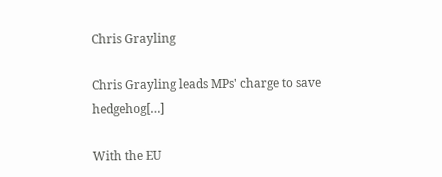Chris Grayling

Chris Grayling leads MPs' charge to save hedgehog[…]

With the EU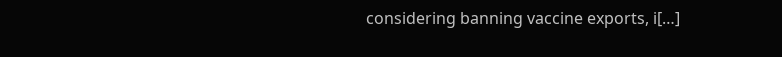considering banning vaccine exports, i[…]